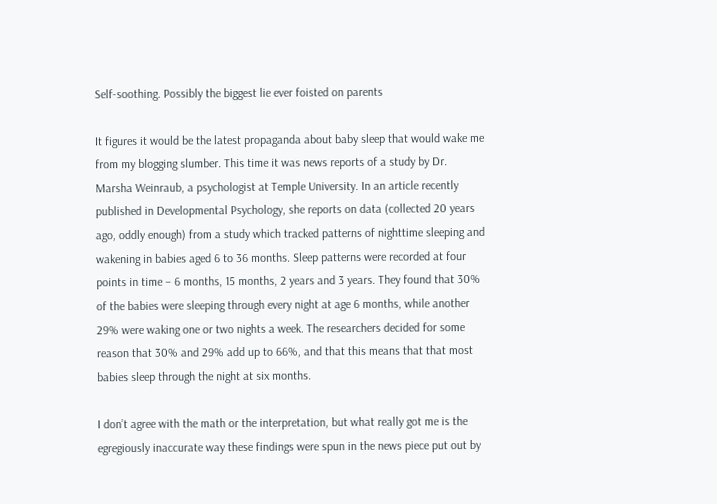Self-soothing. Possibly the biggest lie ever foisted on parents

It figures it would be the latest propaganda about baby sleep that would wake me from my blogging slumber. This time it was news reports of a study by Dr. Marsha Weinraub, a psychologist at Temple University. In an article recently published in Developmental Psychology, she reports on data (collected 20 years ago, oddly enough) from a study which tracked patterns of nighttime sleeping and wakening in babies aged 6 to 36 months. Sleep patterns were recorded at four points in time – 6 months, 15 months, 2 years and 3 years. They found that 30% of the babies were sleeping through every night at age 6 months, while another 29% were waking one or two nights a week. The researchers decided for some reason that 30% and 29% add up to 66%, and that this means that that most babies sleep through the night at six months.

I don’t agree with the math or the interpretation, but what really got me is the egregiously inaccurate way these findings were spun in the news piece put out by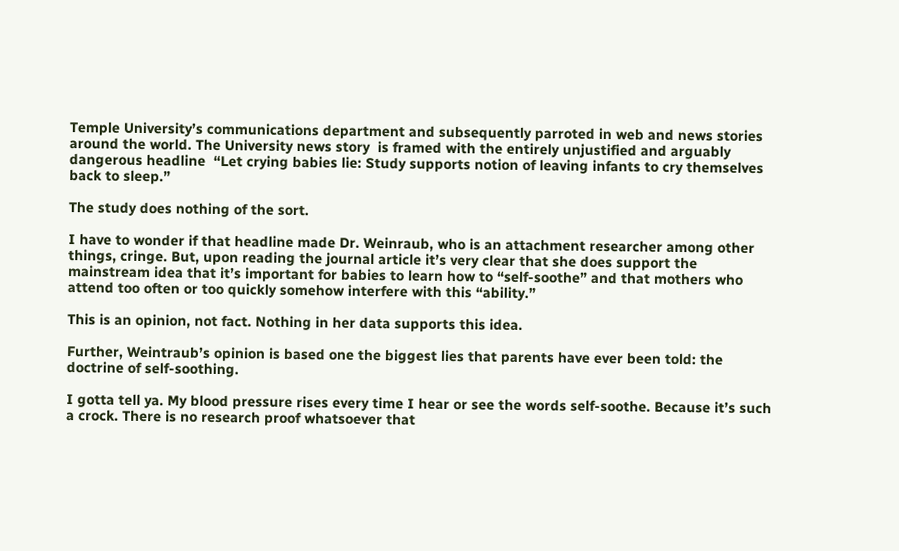Temple University’s communications department and subsequently parroted in web and news stories around the world. The University news story  is framed with the entirely unjustified and arguably dangerous headline  “Let crying babies lie: Study supports notion of leaving infants to cry themselves back to sleep.”

The study does nothing of the sort.

I have to wonder if that headline made Dr. Weinraub, who is an attachment researcher among other things, cringe. But, upon reading the journal article it’s very clear that she does support the mainstream idea that it’s important for babies to learn how to “self-soothe” and that mothers who attend too often or too quickly somehow interfere with this “ability.”

This is an opinion, not fact. Nothing in her data supports this idea.

Further, Weintraub’s opinion is based one the biggest lies that parents have ever been told: the doctrine of self-soothing.

I gotta tell ya. My blood pressure rises every time I hear or see the words self-soothe. Because it’s such a crock. There is no research proof whatsoever that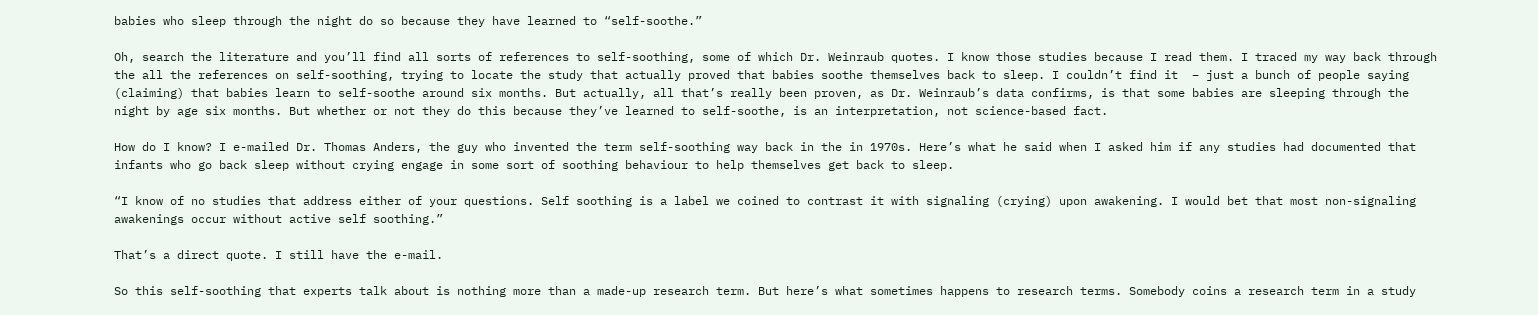babies who sleep through the night do so because they have learned to “self-soothe.”

Oh, search the literature and you’ll find all sorts of references to self-soothing, some of which Dr. Weinraub quotes. I know those studies because I read them. I traced my way back through the all the references on self-soothing, trying to locate the study that actually proved that babies soothe themselves back to sleep. I couldn’t find it  – just a bunch of people saying (claiming) that babies learn to self-soothe around six months. But actually, all that’s really been proven, as Dr. Weinraub’s data confirms, is that some babies are sleeping through the night by age six months. But whether or not they do this because they’ve learned to self-soothe, is an interpretation, not science-based fact.

How do I know? I e-mailed Dr. Thomas Anders, the guy who invented the term self-soothing way back in the in 1970s. Here’s what he said when I asked him if any studies had documented that infants who go back sleep without crying engage in some sort of soothing behaviour to help themselves get back to sleep.

“I know of no studies that address either of your questions. Self soothing is a label we coined to contrast it with signaling (crying) upon awakening. I would bet that most non-signaling awakenings occur without active self soothing.”

That’s a direct quote. I still have the e-mail.

So this self-soothing that experts talk about is nothing more than a made-up research term. But here’s what sometimes happens to research terms. Somebody coins a research term in a study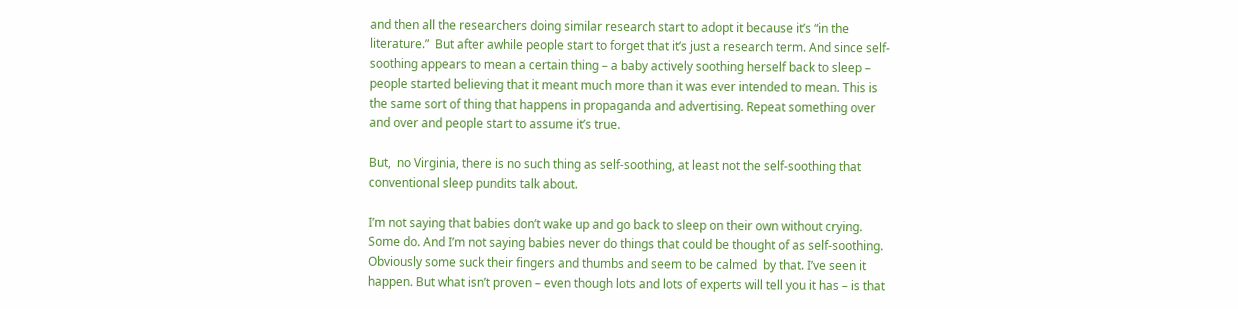and then all the researchers doing similar research start to adopt it because it’s “in the literature.”  But after awhile people start to forget that it’s just a research term. And since self-soothing appears to mean a certain thing – a baby actively soothing herself back to sleep – people started believing that it meant much more than it was ever intended to mean. This is the same sort of thing that happens in propaganda and advertising. Repeat something over and over and people start to assume it’s true.

But,  no Virginia, there is no such thing as self-soothing, at least not the self-soothing that conventional sleep pundits talk about.

I’m not saying that babies don’t wake up and go back to sleep on their own without crying. Some do. And I’m not saying babies never do things that could be thought of as self-soothing. Obviously some suck their fingers and thumbs and seem to be calmed  by that. I’ve seen it happen. But what isn’t proven – even though lots and lots of experts will tell you it has – is that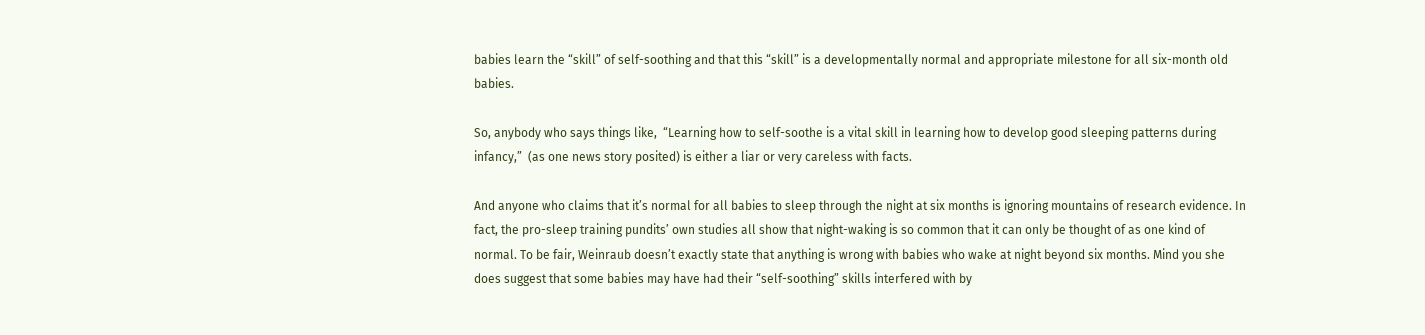babies learn the “skill” of self-soothing and that this “skill” is a developmentally normal and appropriate milestone for all six-month old babies.

So, anybody who says things like,  “Learning how to self-soothe is a vital skill in learning how to develop good sleeping patterns during infancy,”  (as one news story posited) is either a liar or very careless with facts.

And anyone who claims that it’s normal for all babies to sleep through the night at six months is ignoring mountains of research evidence. In fact, the pro-sleep training pundits’ own studies all show that night-waking is so common that it can only be thought of as one kind of normal. To be fair, Weinraub doesn’t exactly state that anything is wrong with babies who wake at night beyond six months. Mind you she does suggest that some babies may have had their “self-soothing” skills interfered with by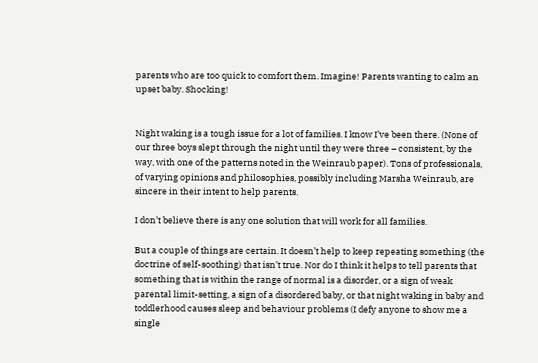parents who are too quick to comfort them. Imagine! Parents wanting to calm an upset baby. Shocking!


Night waking is a tough issue for a lot of families. I know I’ve been there. (None of our three boys slept through the night until they were three – consistent, by the way, with one of the patterns noted in the Weinraub paper). Tons of professionals, of varying opinions and philosophies, possibly including Marsha Weinraub, are sincere in their intent to help parents.

I don’t believe there is any one solution that will work for all families.

But a couple of things are certain. It doesn’t help to keep repeating something (the doctrine of self-soothing) that isn’t true. Nor do I think it helps to tell parents that something that is within the range of normal is a disorder, or a sign of weak parental limit-setting, a sign of a disordered baby, or that night waking in baby and toddlerhood causes sleep and behaviour problems (I defy anyone to show me a single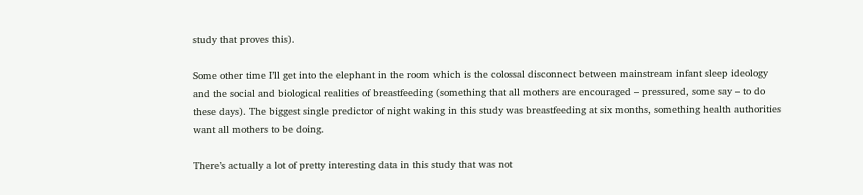study that proves this).

Some other time I’ll get into the elephant in the room which is the colossal disconnect between mainstream infant sleep ideology and the social and biological realities of breastfeeding (something that all mothers are encouraged – pressured, some say – to do these days). The biggest single predictor of night waking in this study was breastfeeding at six months, something health authorities want all mothers to be doing.

There’s actually a lot of pretty interesting data in this study that was not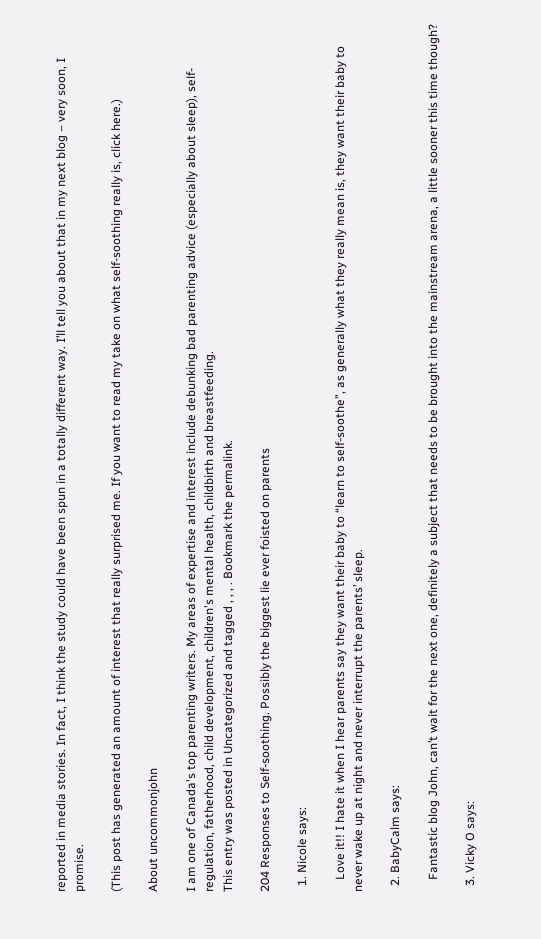reported in media stories. In fact, I think the study could have been spun in a totally different way. I’ll tell you about that in my next blog – very soon, I promise.

(This post has generated an amount of interest that really surprised me. If you want to read my take on what self-soothing really is, click here.)

About uncommonjohn

I am one of Canada's top parenting writers. My areas of expertise and interest include debunking bad parenting advice (especially about sleep), self-regulation, fatherhood, child development, children's mental health, childbirth and breastfeeding.
This entry was posted in Uncategorized and tagged , , , . Bookmark the permalink.

204 Responses to Self-soothing. Possibly the biggest lie ever foisted on parents

  1. Nicole says:

    Love it!! I hate it when I hear parents say they want their baby to “learn to self-soothe”, as generally what they really mean is, they want their baby to never wake up at night and never interrupt the parents’ sleep.

  2. BabyCalm says:

    Fantastic blog John, can’t wait for the next one, definitely a subject that needs to be brought into the mainstream arena, a little sooner this time though?

  3. Vicky O says: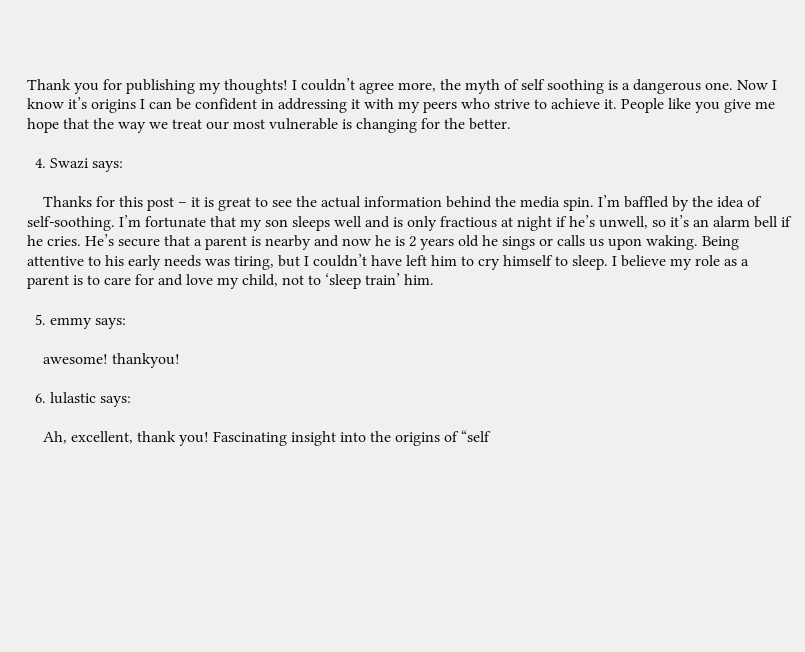Thank you for publishing my thoughts! I couldn’t agree more, the myth of self soothing is a dangerous one. Now I know it’s origins I can be confident in addressing it with my peers who strive to achieve it. People like you give me hope that the way we treat our most vulnerable is changing for the better.

  4. Swazi says:

    Thanks for this post – it is great to see the actual information behind the media spin. I’m baffled by the idea of self-soothing. I’m fortunate that my son sleeps well and is only fractious at night if he’s unwell, so it’s an alarm bell if he cries. He’s secure that a parent is nearby and now he is 2 years old he sings or calls us upon waking. Being attentive to his early needs was tiring, but I couldn’t have left him to cry himself to sleep. I believe my role as a parent is to care for and love my child, not to ‘sleep train’ him.

  5. emmy says:

    awesome! thankyou!

  6. lulastic says:

    Ah, excellent, thank you! Fascinating insight into the origins of “self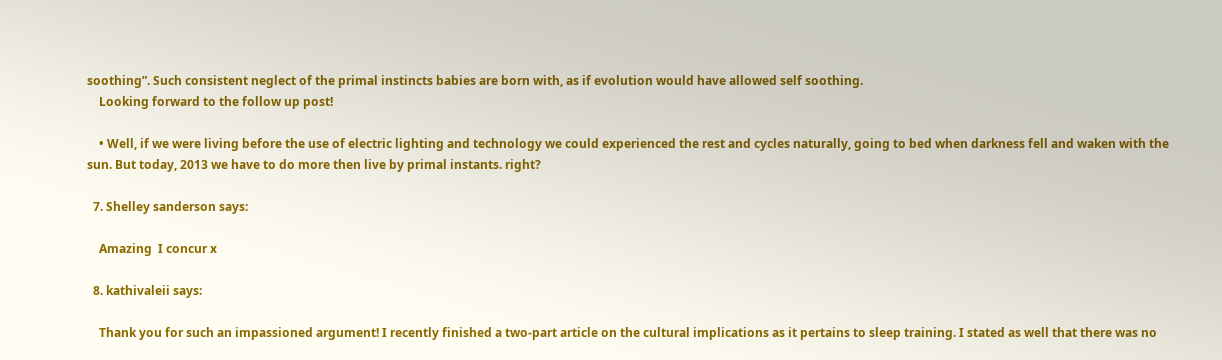soothing”. Such consistent neglect of the primal instincts babies are born with, as if evolution would have allowed self soothing.
    Looking forward to the follow up post!

    • Well, if we were living before the use of electric lighting and technology we could experienced the rest and cycles naturally, going to bed when darkness fell and waken with the sun. But today, 2013 we have to do more then live by primal instants. right?

  7. Shelley sanderson says:

    Amazing  I concur x

  8. kathivaleii says:

    Thank you for such an impassioned argument! I recently finished a two-part article on the cultural implications as it pertains to sleep training. I stated as well that there was no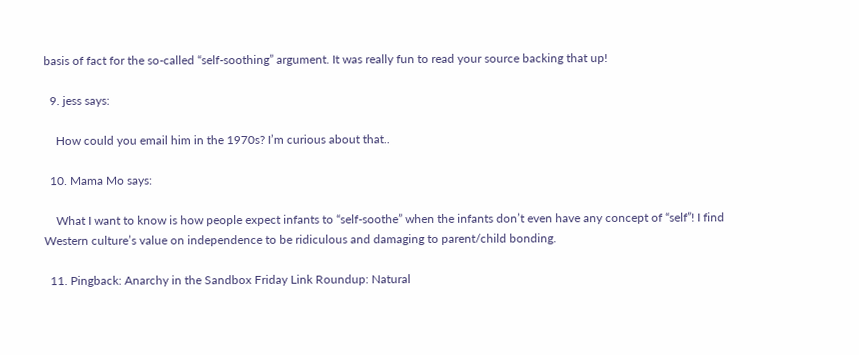basis of fact for the so-called “self-soothing” argument. It was really fun to read your source backing that up!

  9. jess says:

    How could you email him in the 1970s? I’m curious about that..

  10. Mama Mo says:

    What I want to know is how people expect infants to “self-soothe” when the infants don’t even have any concept of “self”! I find Western culture’s value on independence to be ridiculous and damaging to parent/child bonding.

  11. Pingback: Anarchy in the Sandbox Friday Link Roundup: Natural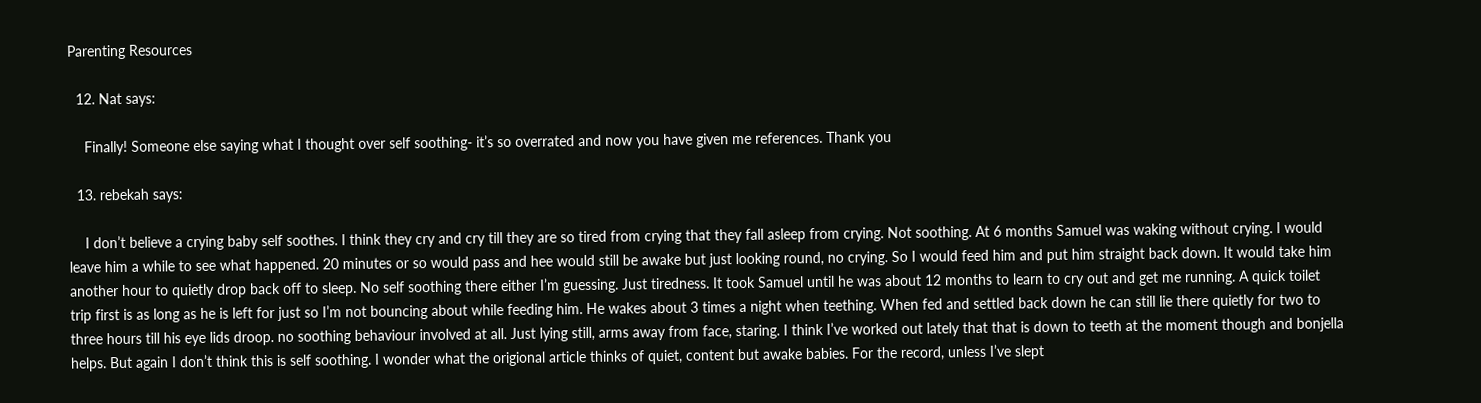Parenting Resources

  12. Nat says:

    Finally! Someone else saying what I thought over self soothing- it’s so overrated and now you have given me references. Thank you

  13. rebekah says:

    I don’t believe a crying baby self soothes. I think they cry and cry till they are so tired from crying that they fall asleep from crying. Not soothing. At 6 months Samuel was waking without crying. I would leave him a while to see what happened. 20 minutes or so would pass and hee would still be awake but just looking round, no crying. So I would feed him and put him straight back down. It would take him another hour to quietly drop back off to sleep. No self soothing there either I’m guessing. Just tiredness. It took Samuel until he was about 12 months to learn to cry out and get me running. A quick toilet trip first is as long as he is left for just so I’m not bouncing about while feeding him. He wakes about 3 times a night when teething. When fed and settled back down he can still lie there quietly for two to three hours till his eye lids droop. no soothing behaviour involved at all. Just lying still, arms away from face, staring. I think I’ve worked out lately that that is down to teeth at the moment though and bonjella helps. But again I don’t think this is self soothing. I wonder what the origional article thinks of quiet, content but awake babies. For the record, unless I’ve slept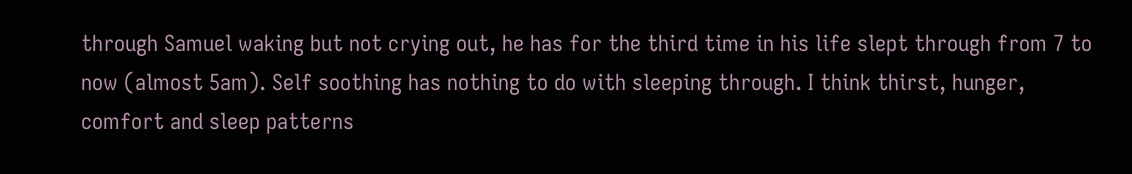through Samuel waking but not crying out, he has for the third time in his life slept through from 7 to now (almost 5am). Self soothing has nothing to do with sleeping through. I think thirst, hunger, comfort and sleep patterns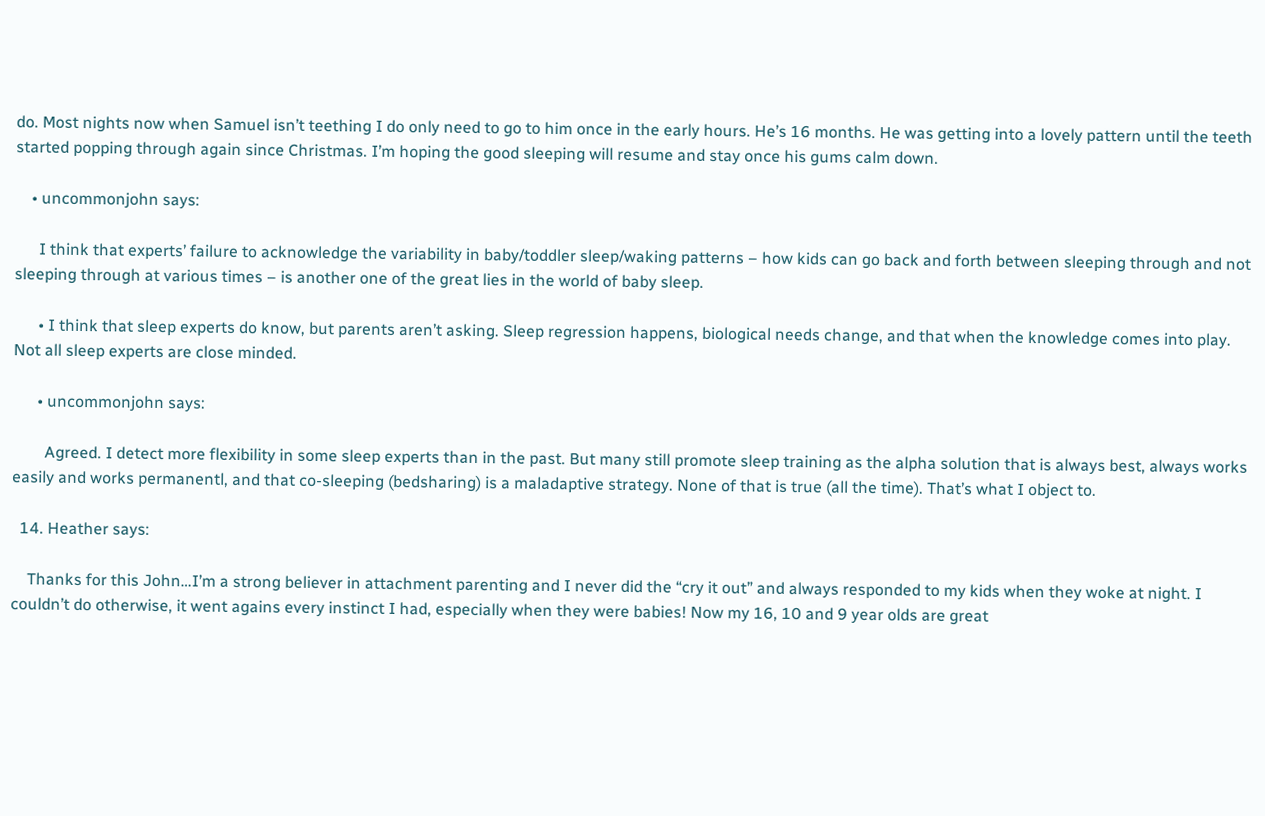do. Most nights now when Samuel isn’t teething I do only need to go to him once in the early hours. He’s 16 months. He was getting into a lovely pattern until the teeth started popping through again since Christmas. I’m hoping the good sleeping will resume and stay once his gums calm down.

    • uncommonjohn says:

      I think that experts’ failure to acknowledge the variability in baby/toddler sleep/waking patterns – how kids can go back and forth between sleeping through and not sleeping through at various times – is another one of the great lies in the world of baby sleep.

      • I think that sleep experts do know, but parents aren’t asking. Sleep regression happens, biological needs change, and that when the knowledge comes into play. Not all sleep experts are close minded.

      • uncommonjohn says:

        Agreed. I detect more flexibility in some sleep experts than in the past. But many still promote sleep training as the alpha solution that is always best, always works easily and works permanentl, and that co-sleeping (bedsharing) is a maladaptive strategy. None of that is true (all the time). That’s what I object to.

  14. Heather says:

    Thanks for this John…I’m a strong believer in attachment parenting and I never did the “cry it out” and always responded to my kids when they woke at night. I couldn’t do otherwise, it went agains every instinct I had, especially when they were babies! Now my 16, 10 and 9 year olds are great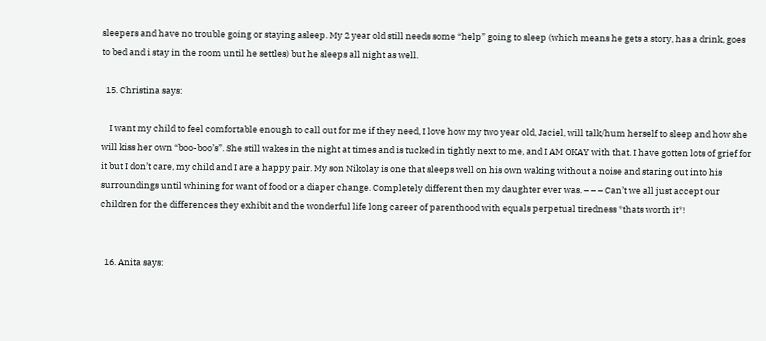sleepers and have no trouble going or staying asleep. My 2 year old still needs some “help” going to sleep (which means he gets a story, has a drink, goes to bed and i stay in the room until he settles) but he sleeps all night as well.

  15. Christina says:

    I want my child to feel comfortable enough to call out for me if they need, I love how my two year old, Jaciel, will talk/hum herself to sleep and how she will kiss her own “boo-boo’s”. She still wakes in the night at times and is tucked in tightly next to me, and I AM OKAY with that. I have gotten lots of grief for it but I don’t care, my child and I are a happy pair. My son Nikolay is one that sleeps well on his own waking without a noise and staring out into his surroundings until whining for want of food or a diaper change. Completely different then my daughter ever was. – – – Can’t we all just accept our children for the differences they exhibit and the wonderful life long career of parenthood with equals perpetual tiredness *thats worth it*!


  16. Anita says: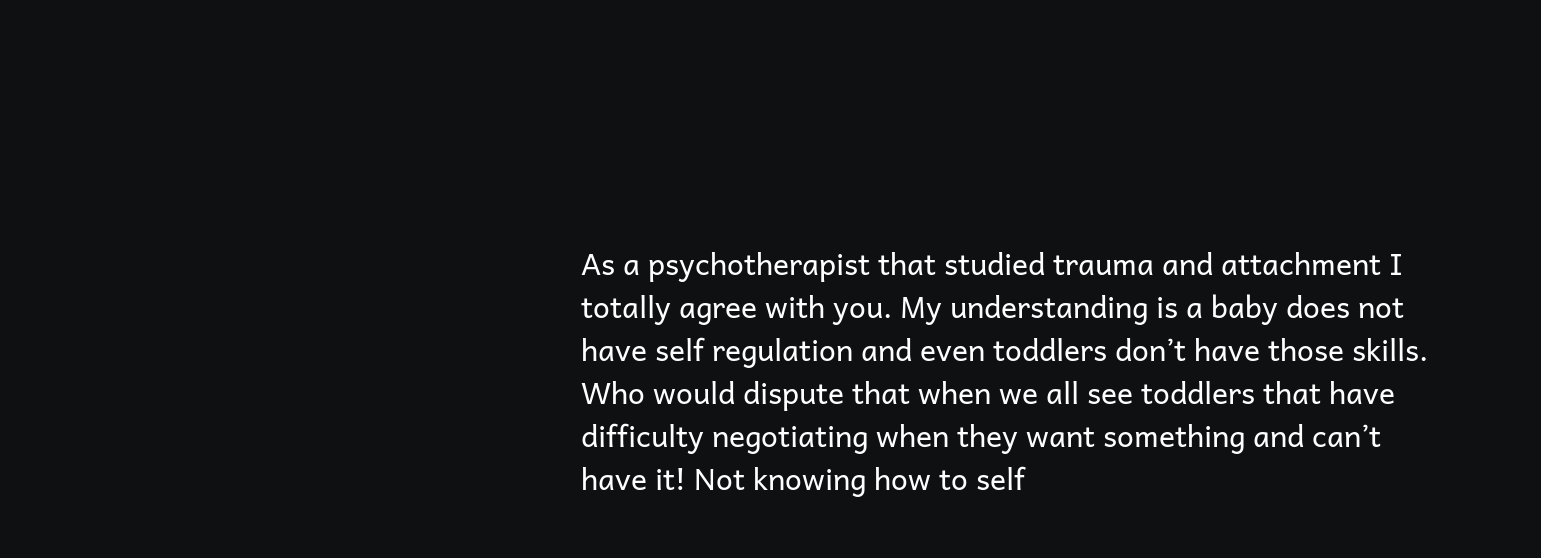As a psychotherapist that studied trauma and attachment I totally agree with you. My understanding is a baby does not have self regulation and even toddlers don’t have those skills. Who would dispute that when we all see toddlers that have difficulty negotiating when they want something and can’t have it! Not knowing how to self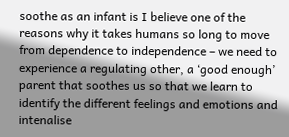soothe as an infant is I believe one of the reasons why it takes humans so long to move from dependence to independence – we need to experience a regulating other, a ‘good enough’ parent that soothes us so that we learn to identify the different feelings and emotions and intenalise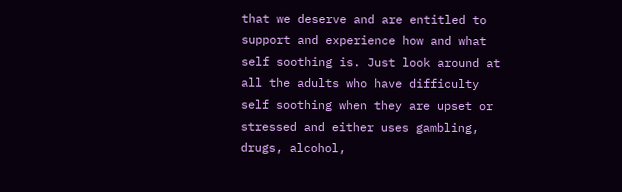that we deserve and are entitled to support and experience how and what self soothing is. Just look around at all the adults who have difficulty self soothing when they are upset or stressed and either uses gambling, drugs, alcohol,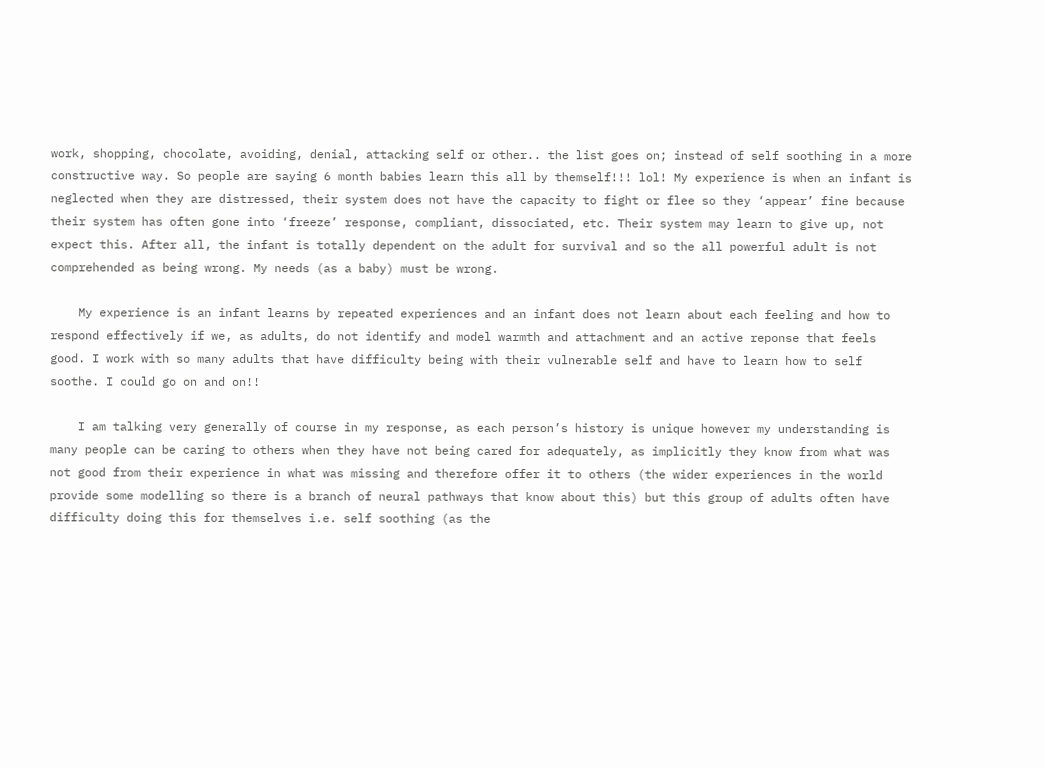work, shopping, chocolate, avoiding, denial, attacking self or other.. the list goes on; instead of self soothing in a more constructive way. So people are saying 6 month babies learn this all by themself!!! lol! My experience is when an infant is neglected when they are distressed, their system does not have the capacity to fight or flee so they ‘appear’ fine because their system has often gone into ‘freeze’ response, compliant, dissociated, etc. Their system may learn to give up, not expect this. After all, the infant is totally dependent on the adult for survival and so the all powerful adult is not comprehended as being wrong. My needs (as a baby) must be wrong.

    My experience is an infant learns by repeated experiences and an infant does not learn about each feeling and how to respond effectively if we, as adults, do not identify and model warmth and attachment and an active reponse that feels good. I work with so many adults that have difficulty being with their vulnerable self and have to learn how to self soothe. I could go on and on!!

    I am talking very generally of course in my response, as each person’s history is unique however my understanding is many people can be caring to others when they have not being cared for adequately, as implicitly they know from what was not good from their experience in what was missing and therefore offer it to others (the wider experiences in the world provide some modelling so there is a branch of neural pathways that know about this) but this group of adults often have difficulty doing this for themselves i.e. self soothing (as the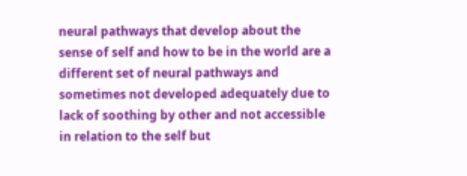neural pathways that develop about the sense of self and how to be in the world are a different set of neural pathways and sometimes not developed adequately due to lack of soothing by other and not accessible in relation to the self but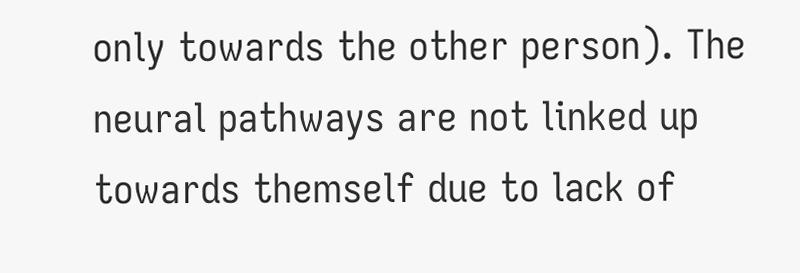only towards the other person). The neural pathways are not linked up towards themself due to lack of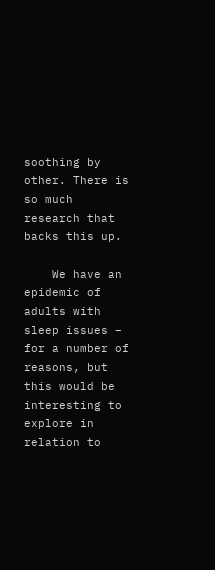soothing by other. There is so much research that backs this up.

    We have an epidemic of adults with sleep issues – for a number of reasons, but this would be interesting to explore in relation to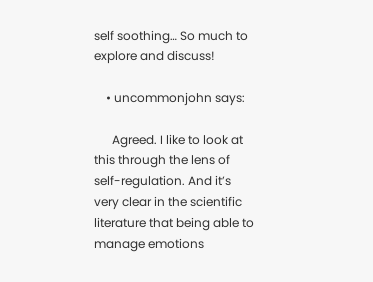self soothing… So much to explore and discuss!

    • uncommonjohn says:

      Agreed. I like to look at this through the lens of self-regulation. And it’s very clear in the scientific literature that being able to manage emotions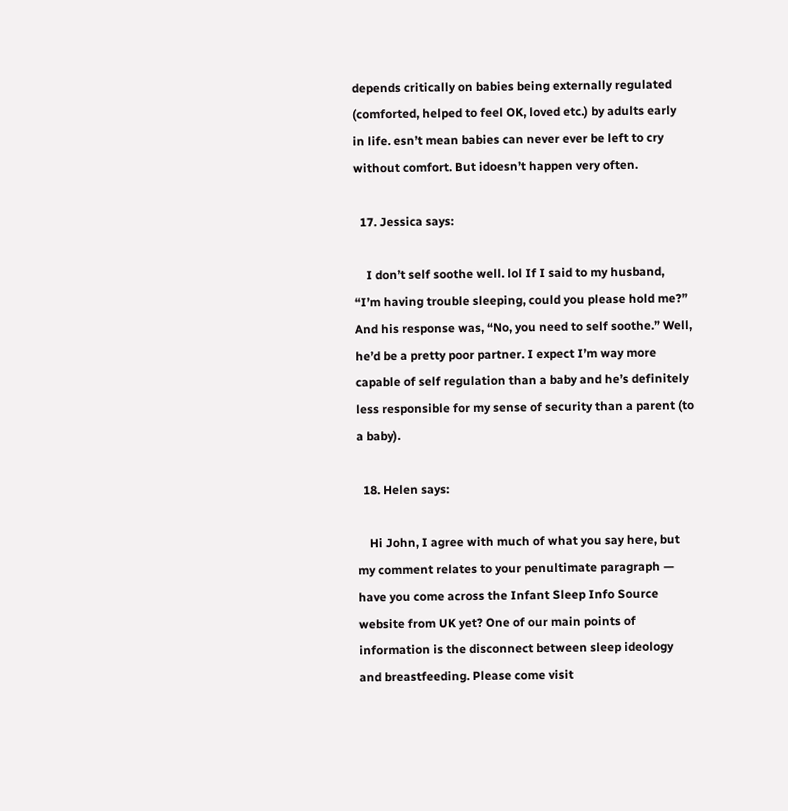depends critically on babies being externally regulated (comforted, helped to feel OK, loved etc.) by adults early in life. esn’t mean babies can never ever be left to cry without comfort. But idoesn’t happen very often.

  17. Jessica says:

    I don’t self soothe well. lol If I said to my husband, “I’m having trouble sleeping, could you please hold me?” And his response was, “No, you need to self soothe.” Well, he’d be a pretty poor partner. I expect I’m way more capable of self regulation than a baby and he’s definitely less responsible for my sense of security than a parent (to a baby).

  18. Helen says:

    Hi John, I agree with much of what you say here, but my comment relates to your penultimate paragraph — have you come across the Infant Sleep Info Source website from UK yet? One of our main points of information is the disconnect between sleep ideology and breastfeeding. Please come visit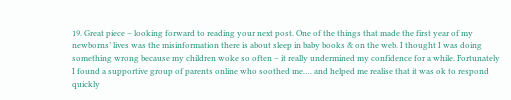19. Great piece – looking forward to reading your next post. One of the things that made the first year of my newborns’ lives was the misinformation there is about sleep in baby books & on the web. I thought I was doing something wrong because my children woke so often – it really undermined my confidence for a while. Fortunately I found a supportive group of parents online who soothed me…. and helped me realise that it was ok to respond quickly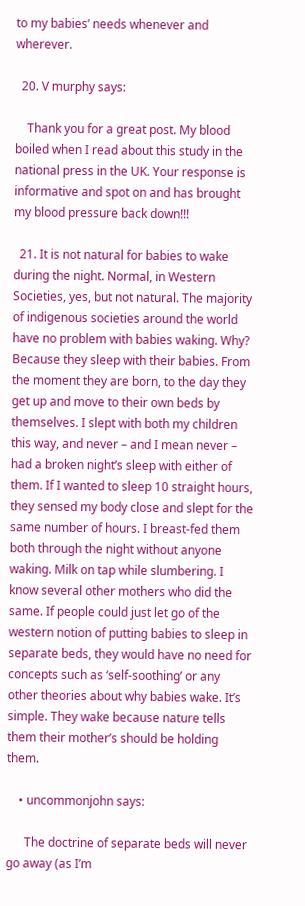to my babies’ needs whenever and wherever.

  20. V murphy says:

    Thank you for a great post. My blood boiled when I read about this study in the national press in the UK. Your response is informative and spot on and has brought my blood pressure back down!!!

  21. It is not natural for babies to wake during the night. Normal, in Western Societies, yes, but not natural. The majority of indigenous societies around the world have no problem with babies waking. Why? Because they sleep with their babies. From the moment they are born, to the day they get up and move to their own beds by themselves. I slept with both my children this way, and never – and I mean never – had a broken night’s sleep with either of them. If I wanted to sleep 10 straight hours, they sensed my body close and slept for the same number of hours. I breast-fed them both through the night without anyone waking. Milk on tap while slumbering. I know several other mothers who did the same. If people could just let go of the western notion of putting babies to sleep in separate beds, they would have no need for concepts such as ‘self-soothing’ or any other theories about why babies wake. It’s simple. They wake because nature tells them their mother’s should be holding them.

    • uncommonjohn says:

      The doctrine of separate beds will never go away (as I’m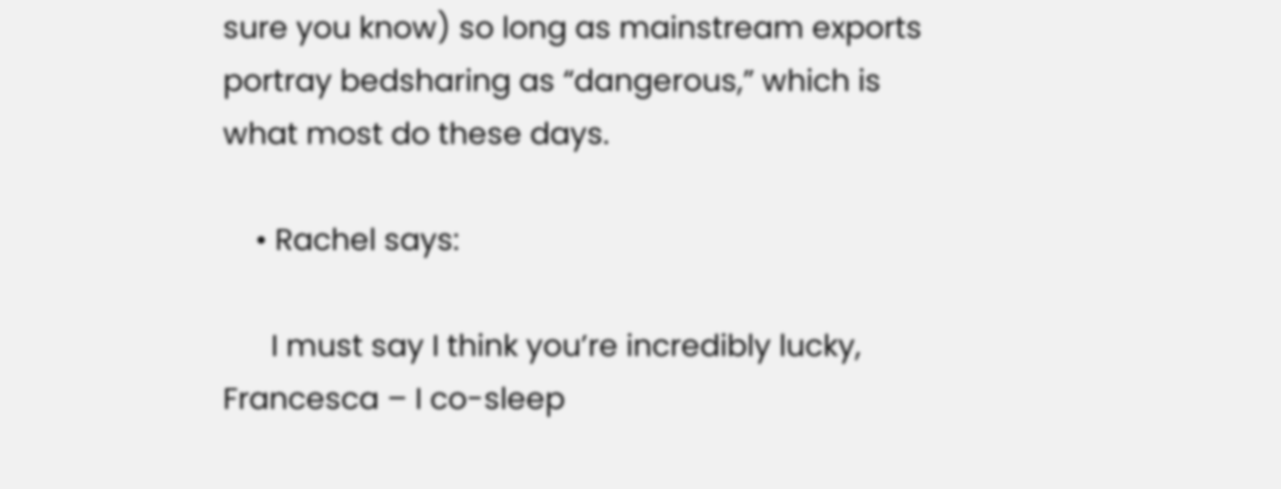sure you know) so long as mainstream exports portray bedsharing as “dangerous,” which is what most do these days.

    • Rachel says:

      I must say I think you’re incredibly lucky, Francesca – I co-sleep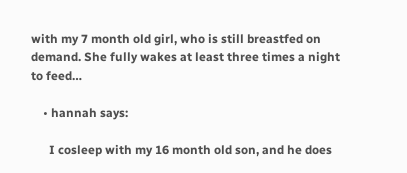with my 7 month old girl, who is still breastfed on demand. She fully wakes at least three times a night to feed…

    • hannah says:

      I cosleep with my 16 month old son, and he does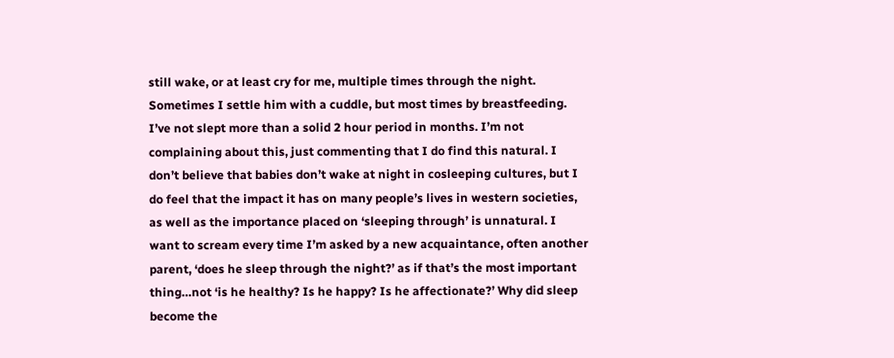still wake, or at least cry for me, multiple times through the night. Sometimes I settle him with a cuddle, but most times by breastfeeding. I’ve not slept more than a solid 2 hour period in months. I’m not complaining about this, just commenting that I do find this natural. I don’t believe that babies don’t wake at night in cosleeping cultures, but I do feel that the impact it has on many people’s lives in western societies, as well as the importance placed on ‘sleeping through’ is unnatural. I want to scream every time I’m asked by a new acquaintance, often another parent, ‘does he sleep through the night?’ as if that’s the most important thing…not ‘is he healthy? Is he happy? Is he affectionate?’ Why did sleep become the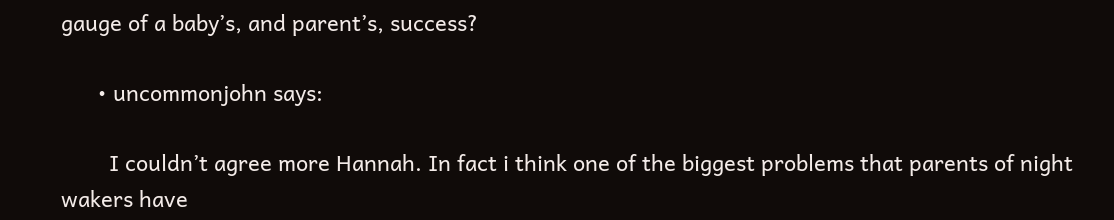gauge of a baby’s, and parent’s, success?

      • uncommonjohn says:

        I couldn’t agree more Hannah. In fact i think one of the biggest problems that parents of night wakers have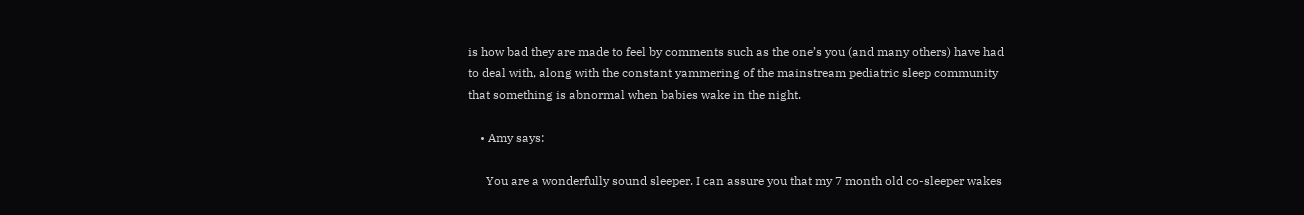is how bad they are made to feel by comments such as the one’s you (and many others) have had to deal with, along with the constant yammering of the mainstream pediatric sleep community that something is abnormal when babies wake in the night.

    • Amy says:

      You are a wonderfully sound sleeper. I can assure you that my 7 month old co-sleeper wakes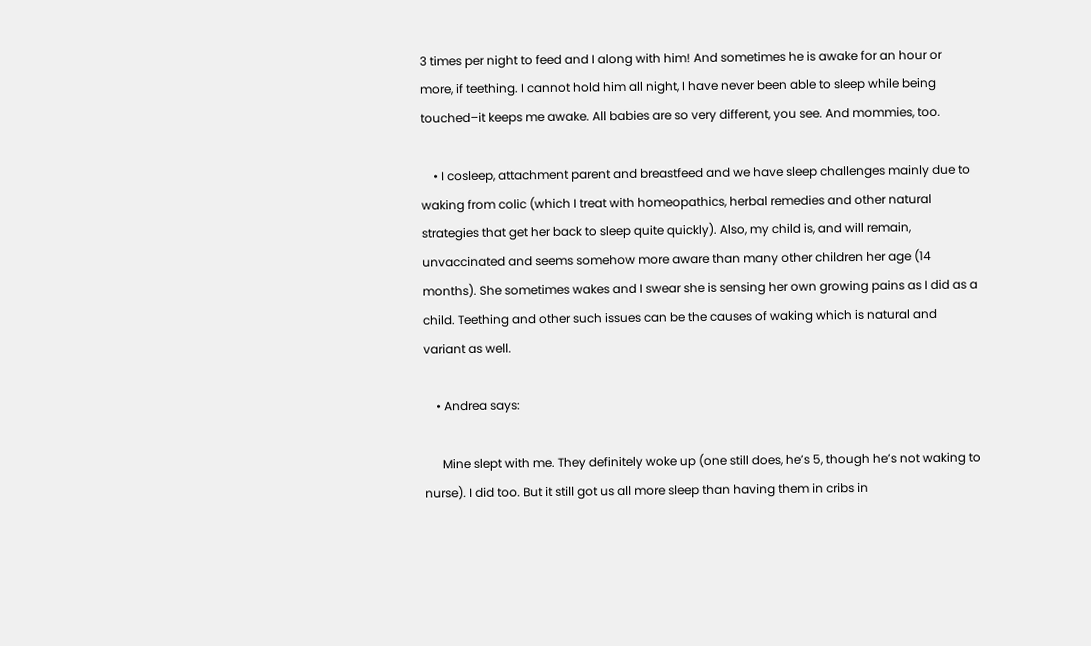3 times per night to feed and I along with him! And sometimes he is awake for an hour or more, if teething. I cannot hold him all night, I have never been able to sleep while being touched–it keeps me awake. All babies are so very different, you see. And mommies, too.

    • I cosleep, attachment parent and breastfeed and we have sleep challenges mainly due to waking from colic (which I treat with homeopathics, herbal remedies and other natural strategies that get her back to sleep quite quickly). Also, my child is, and will remain, unvaccinated and seems somehow more aware than many other children her age (14 months). She sometimes wakes and I swear she is sensing her own growing pains as I did as a child. Teething and other such issues can be the causes of waking which is natural and variant as well.

    • Andrea says:

      Mine slept with me. They definitely woke up (one still does, he’s 5, though he’s not waking to nurse). I did too. But it still got us all more sleep than having them in cribs in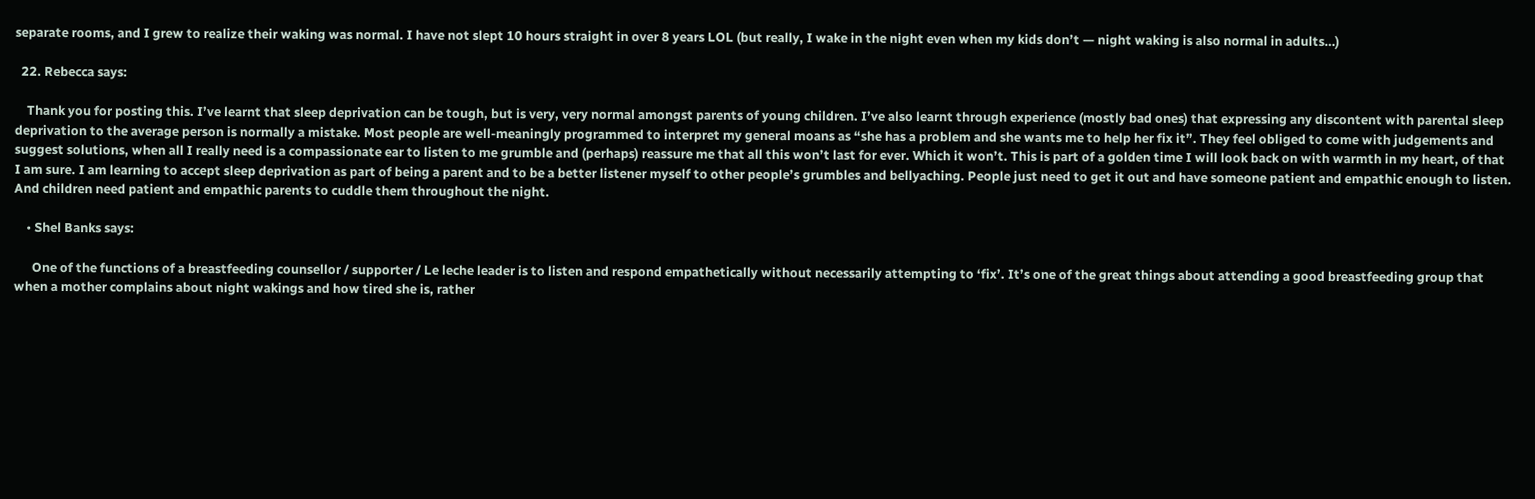separate rooms, and I grew to realize their waking was normal. I have not slept 10 hours straight in over 8 years LOL (but really, I wake in the night even when my kids don’t — night waking is also normal in adults…)

  22. Rebecca says:

    Thank you for posting this. I’ve learnt that sleep deprivation can be tough, but is very, very normal amongst parents of young children. I’ve also learnt through experience (mostly bad ones) that expressing any discontent with parental sleep deprivation to the average person is normally a mistake. Most people are well-meaningly programmed to interpret my general moans as “she has a problem and she wants me to help her fix it”. They feel obliged to come with judgements and suggest solutions, when all I really need is a compassionate ear to listen to me grumble and (perhaps) reassure me that all this won’t last for ever. Which it won’t. This is part of a golden time I will look back on with warmth in my heart, of that I am sure. I am learning to accept sleep deprivation as part of being a parent and to be a better listener myself to other people’s grumbles and bellyaching. People just need to get it out and have someone patient and empathic enough to listen. And children need patient and empathic parents to cuddle them throughout the night.

    • Shel Banks says:

      One of the functions of a breastfeeding counsellor / supporter / Le leche leader is to listen and respond empathetically without necessarily attempting to ‘fix’. It’s one of the great things about attending a good breastfeeding group that when a mother complains about night wakings and how tired she is, rather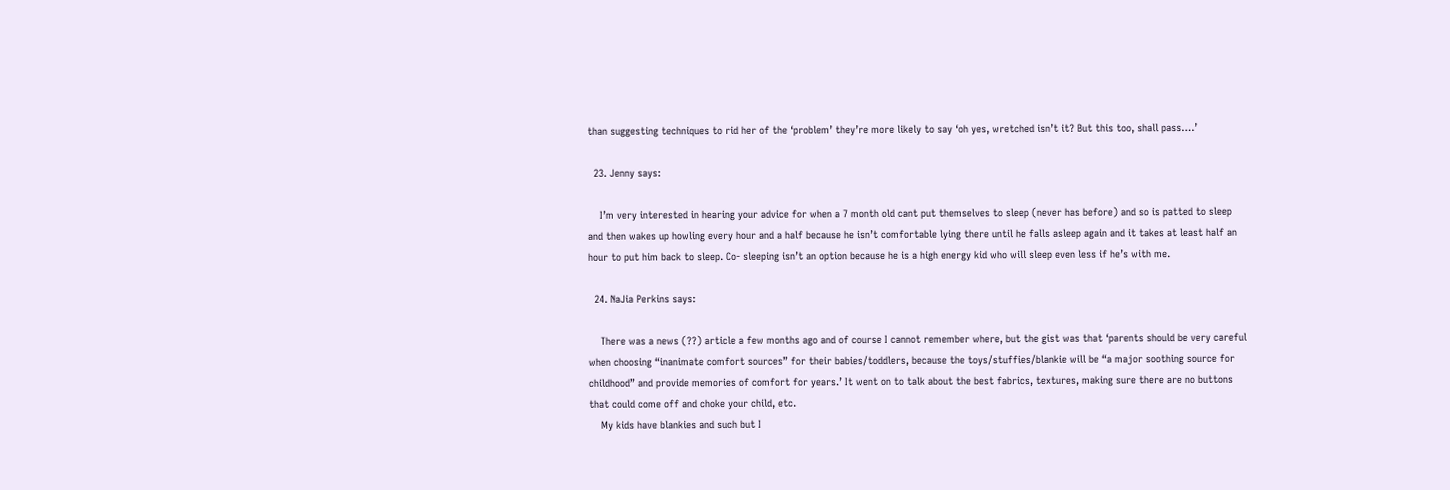than suggesting techniques to rid her of the ‘problem’ they’re more likely to say ‘oh yes, wretched isn’t it? But this too, shall pass….’

  23. Jenny says:

    I’m very interested in hearing your advice for when a 7 month old cant put themselves to sleep (never has before) and so is patted to sleep and then wakes up howling every hour and a half because he isn’t comfortable lying there until he falls asleep again and it takes at least half an hour to put him back to sleep. Co- sleeping isn’t an option because he is a high energy kid who will sleep even less if he’s with me.

  24. NaJia Perkins says:

    There was a news (??) article a few months ago and of course I cannot remember where, but the gist was that ‘parents should be very careful when choosing “inanimate comfort sources” for their babies/toddlers, because the toys/stuffies/blankie will be “a major soothing source for childhood” and provide memories of comfort for years.’ It went on to talk about the best fabrics, textures, making sure there are no buttons that could come off and choke your child, etc.
    My kids have blankies and such but I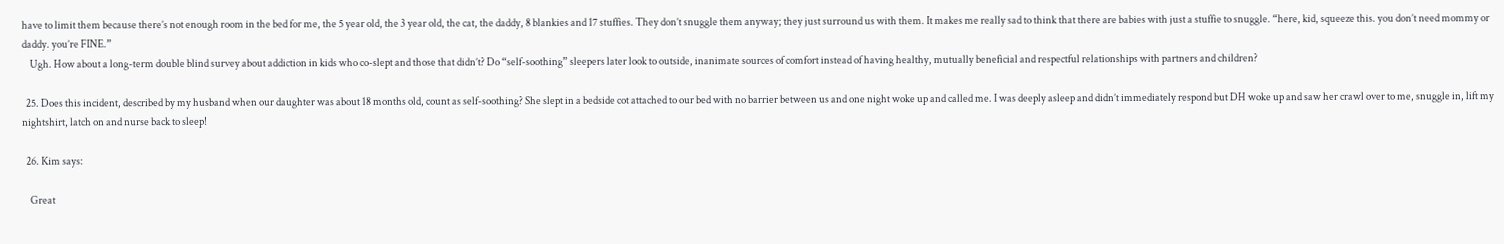have to limit them because there’s not enough room in the bed for me, the 5 year old, the 3 year old, the cat, the daddy, 8 blankies and 17 stuffies. They don’t snuggle them anyway; they just surround us with them. It makes me really sad to think that there are babies with just a stuffie to snuggle. “here, kid, squeeze this. you don’t need mommy or daddy. you’re FINE.”
    Ugh. How about a long-term double blind survey about addiction in kids who co-slept and those that didn’t? Do “self-soothing” sleepers later look to outside, inanimate sources of comfort instead of having healthy, mutually beneficial and respectful relationships with partners and children?

  25. Does this incident, described by my husband when our daughter was about 18 months old, count as self-soothing? She slept in a bedside cot attached to our bed with no barrier between us and one night woke up and called me. I was deeply asleep and didn’t immediately respond but DH woke up and saw her crawl over to me, snuggle in, lift my nightshirt, latch on and nurse back to sleep!

  26. Kim says:

    Great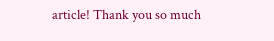article! Thank you so much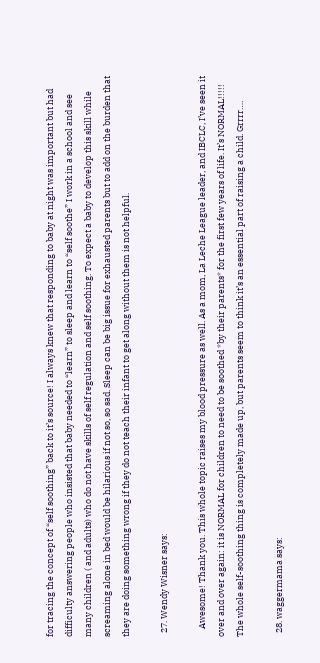for tracing the concept of “self soothing” back to it’s source! I always knew that responding to baby at night was important but had difficulty answering people who insisted that baby needed to “learn” to sleep and learn to “self soothe” I work in a school and see many children ( and adults) who do not have skills of self regulation and self soothing. To expect a baby to develop this skill while screaming alone in bed would be hilarious if not so, so sad. Sleep can be big issue for exhausted parents but to add on the burden that they are doing something wrong if they do not teach their infant to get along without them is not helpful.

  27. Wendy Wisner says:

    Awesome! Thank you. This whole topic raises my blood pressure as well. As a mom, La Leche League leader, and IBCLC, I’ve seen it over and over again: it is NORMAL for children to need to be soothed *by their parents* for the first few years of life. It’s NORMAL!!!!! The whole self-soothing thing is completely made up, but parents seem to think it’s an essential part of raising a child. Grrrr….

  28. waggermama says: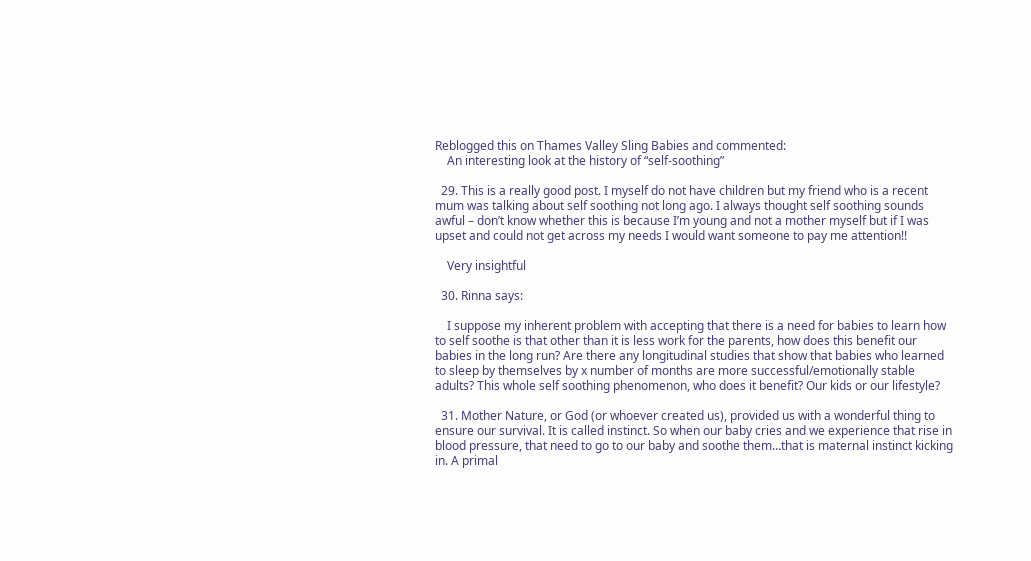Reblogged this on Thames Valley Sling Babies and commented:
    An interesting look at the history of “self-soothing”

  29. This is a really good post. I myself do not have children but my friend who is a recent mum was talking about self soothing not long ago. I always thought self soothing sounds awful – don’t know whether this is because I’m young and not a mother myself but if I was upset and could not get across my needs I would want someone to pay me attention!!

    Very insightful

  30. Rinna says:

    I suppose my inherent problem with accepting that there is a need for babies to learn how to self soothe is that other than it is less work for the parents, how does this benefit our babies in the long run? Are there any longitudinal studies that show that babies who learned to sleep by themselves by x number of months are more successful/emotionally stable adults? This whole self soothing phenomenon, who does it benefit? Our kids or our lifestyle?

  31. Mother Nature, or God (or whoever created us), provided us with a wonderful thing to ensure our survival. It is called instinct. So when our baby cries and we experience that rise in blood pressure, that need to go to our baby and soothe them…that is maternal instinct kicking in. A primal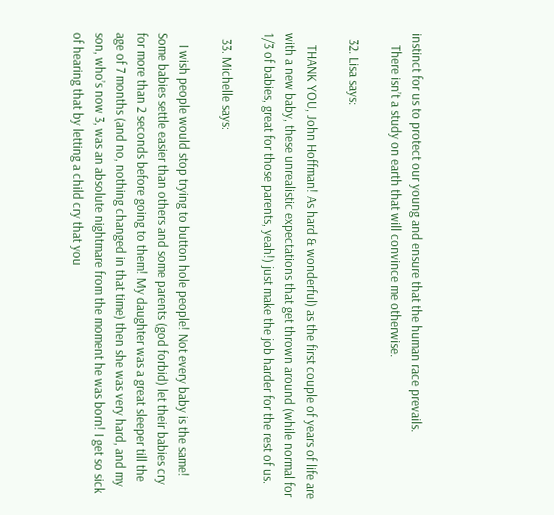instinct for us to protect our young and ensure that the human race prevails.
    There isn’t a study on earth that will convince me otherwise.

  32. Lisa says:

    THANK YOU, John Hoffman! As hard & wonderful) as the first couple of years of life are with a new baby, these unrealistic expectations that get thrown around (while normal for 1/3 of babies, great for those parents, yeah!) just make the job harder for the rest of us.

  33. Michelle says:

    I wish people would stop trying to button hole people! Not every baby is the same! Some babies settle easier than others and some parents (god forbid) let their babies cry for more than 2 seconds before going to them! My daughter was a great sleeper till the age of 7 months (and no, nothing changed in that time) then she was very hard, and my son, who’s now 3, was an absolute nightmare from the moment he was born! I get so sick of hearing that by letting a child cry that you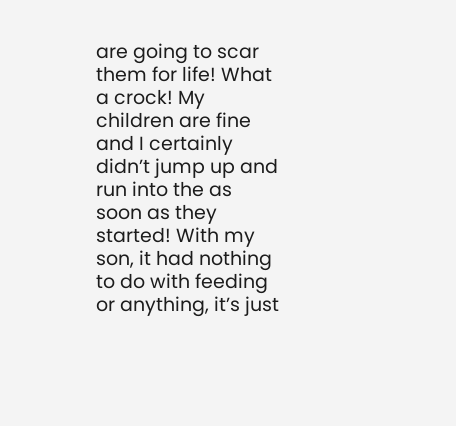are going to scar them for life! What a crock! My children are fine and I certainly didn’t jump up and run into the as soon as they started! With my son, it had nothing to do with feeding or anything, it’s just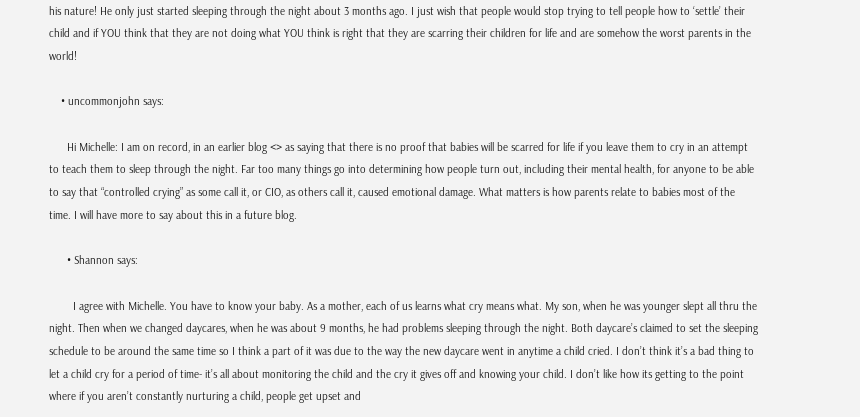his nature! He only just started sleeping through the night about 3 months ago. I just wish that people would stop trying to tell people how to ‘settle’ their child and if YOU think that they are not doing what YOU think is right that they are scarring their children for life and are somehow the worst parents in the world!

    • uncommonjohn says:

      Hi Michelle: I am on record, in an earlier blog <> as saying that there is no proof that babies will be scarred for life if you leave them to cry in an attempt to teach them to sleep through the night. Far too many things go into determining how people turn out, including their mental health, for anyone to be able to say that “controlled crying” as some call it, or CIO, as others call it, caused emotional damage. What matters is how parents relate to babies most of the time. I will have more to say about this in a future blog.

      • Shannon says:

        I agree with Michelle. You have to know your baby. As a mother, each of us learns what cry means what. My son, when he was younger slept all thru the night. Then when we changed daycares, when he was about 9 months, he had problems sleeping through the night. Both daycare’s claimed to set the sleeping schedule to be around the same time so I think a part of it was due to the way the new daycare went in anytime a child cried. I don’t think it’s a bad thing to let a child cry for a period of time- it’s all about monitoring the child and the cry it gives off and knowing your child. I don’t like how its getting to the point where if you aren’t constantly nurturing a child, people get upset and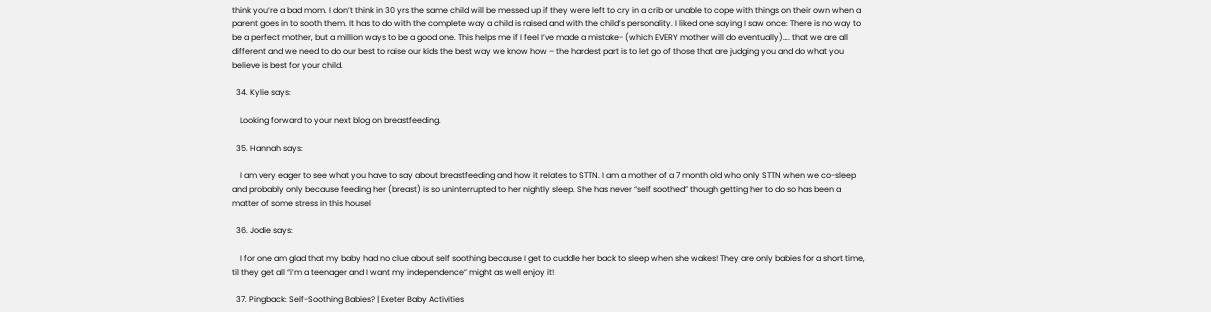think you’re a bad mom. I don’t think in 30 yrs the same child will be messed up if they were left to cry in a crib or unable to cope with things on their own when a parent goes in to sooth them. It has to do with the complete way a child is raised and with the child’s personality. I liked one saying I saw once: There is no way to be a perfect mother, but a million ways to be a good one. This helps me if I feel I’ve made a mistake- (which EVERY mother will do eventually)…. that we are all different and we need to do our best to raise our kids the best way we know how – the hardest part is to let go of those that are judging you and do what you believe is best for your child.

  34. Kylie says:

    Looking forward to your next blog on breastfeeding.

  35. Hannah says:

    I am very eager to see what you have to say about breastfeeding and how it relates to STTN. I am a mother of a 7 month old who only STTN when we co-sleep and probably only because feeding her (breast) is so uninterrupted to her nightly sleep. She has never “self soothed” though getting her to do so has been a matter of some stress in this housel

  36. Jodie says:

    I for one am glad that my baby had no clue about self soothing because I get to cuddle her back to sleep when she wakes! They are only babies for a short time, til they get all “i’m a teenager and I want my independence” might as well enjoy it!

  37. Pingback: Self-Soothing Babies? | Exeter Baby Activities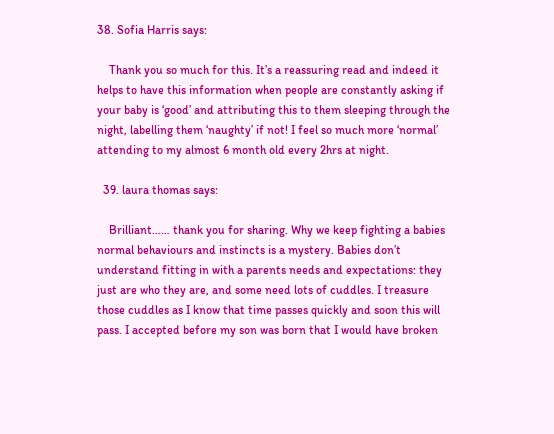38. Sofia Harris says:

    Thank you so much for this. It’s a reassuring read and indeed it helps to have this information when people are constantly asking if your baby is ‘good’ and attributing this to them sleeping through the night, labelling them ‘naughty’ if not! I feel so much more ‘normal’ attending to my almost 6 month old every 2hrs at night.

  39. laura thomas says:

    Brilliant…… thank you for sharing. Why we keep fighting a babies normal behaviours and instincts is a mystery. Babies don’t understand fitting in with a parents needs and expectations: they just are who they are, and some need lots of cuddles. I treasure those cuddles as I know that time passes quickly and soon this will pass. I accepted before my son was born that I would have broken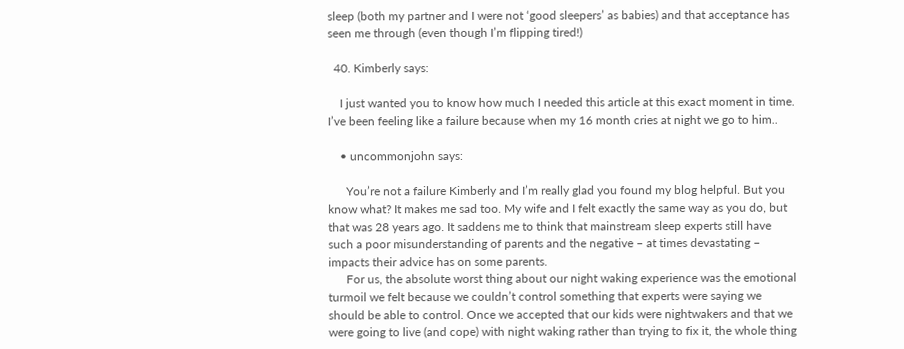sleep (both my partner and I were not ‘good sleepers’ as babies) and that acceptance has seen me through (even though I’m flipping tired!)

  40. Kimberly says:

    I just wanted you to know how much I needed this article at this exact moment in time. I’ve been feeling like a failure because when my 16 month cries at night we go to him..

    • uncommonjohn says:

      You’re not a failure Kimberly and I’m really glad you found my blog helpful. But you know what? It makes me sad too. My wife and I felt exactly the same way as you do, but that was 28 years ago. It saddens me to think that mainstream sleep experts still have such a poor misunderstanding of parents and the negative – at times devastating – impacts their advice has on some parents.
      For us, the absolute worst thing about our night waking experience was the emotional turmoil we felt because we couldn’t control something that experts were saying we should be able to control. Once we accepted that our kids were nightwakers and that we were going to live (and cope) with night waking rather than trying to fix it, the whole thing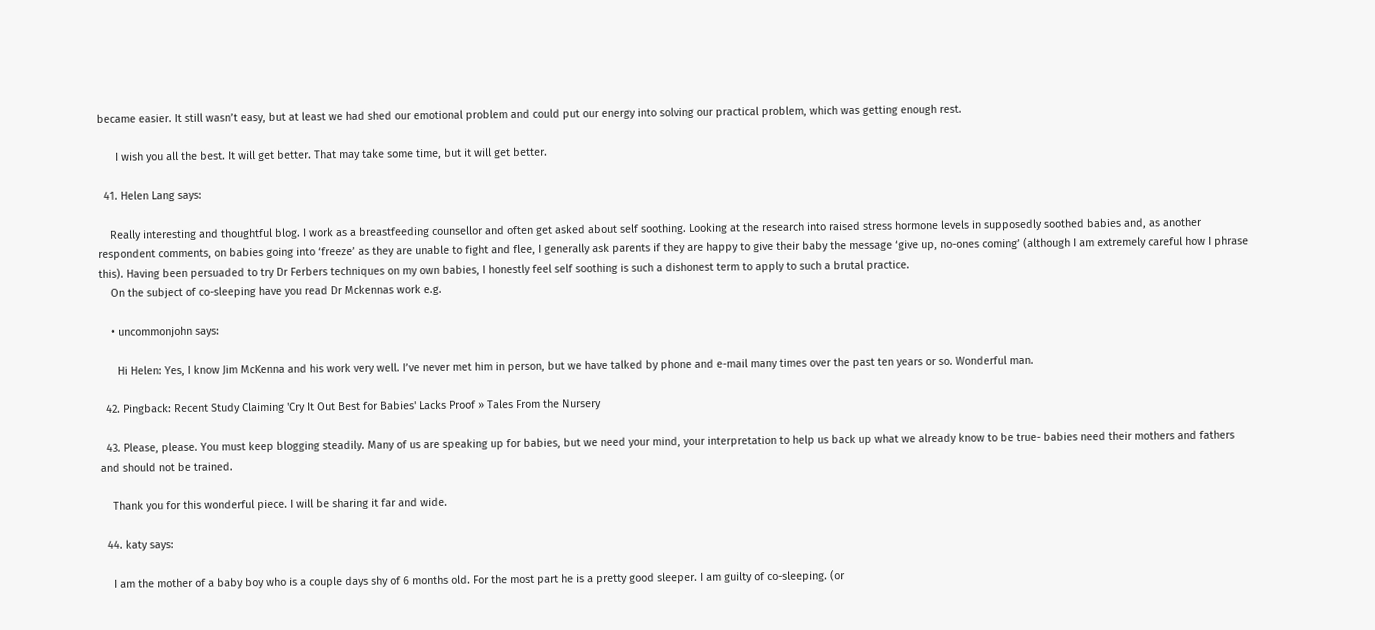became easier. It still wasn’t easy, but at least we had shed our emotional problem and could put our energy into solving our practical problem, which was getting enough rest.

      I wish you all the best. It will get better. That may take some time, but it will get better.

  41. Helen Lang says:

    Really interesting and thoughtful blog. I work as a breastfeeding counsellor and often get asked about self soothing. Looking at the research into raised stress hormone levels in supposedly soothed babies and, as another respondent comments, on babies going into ‘freeze’ as they are unable to fight and flee, I generally ask parents if they are happy to give their baby the message ‘give up, no-ones coming’ (although I am extremely careful how I phrase this). Having been persuaded to try Dr Ferbers techniques on my own babies, I honestly feel self soothing is such a dishonest term to apply to such a brutal practice.
    On the subject of co-sleeping have you read Dr Mckennas work e.g.

    • uncommonjohn says:

      Hi Helen: Yes, I know Jim McKenna and his work very well. I’ve never met him in person, but we have talked by phone and e-mail many times over the past ten years or so. Wonderful man.

  42. Pingback: Recent Study Claiming 'Cry It Out Best for Babies' Lacks Proof » Tales From the Nursery

  43. Please, please. You must keep blogging steadily. Many of us are speaking up for babies, but we need your mind, your interpretation to help us back up what we already know to be true- babies need their mothers and fathers and should not be trained.

    Thank you for this wonderful piece. I will be sharing it far and wide.

  44. katy says:

    I am the mother of a baby boy who is a couple days shy of 6 months old. For the most part he is a pretty good sleeper. I am guilty of co-sleeping. (or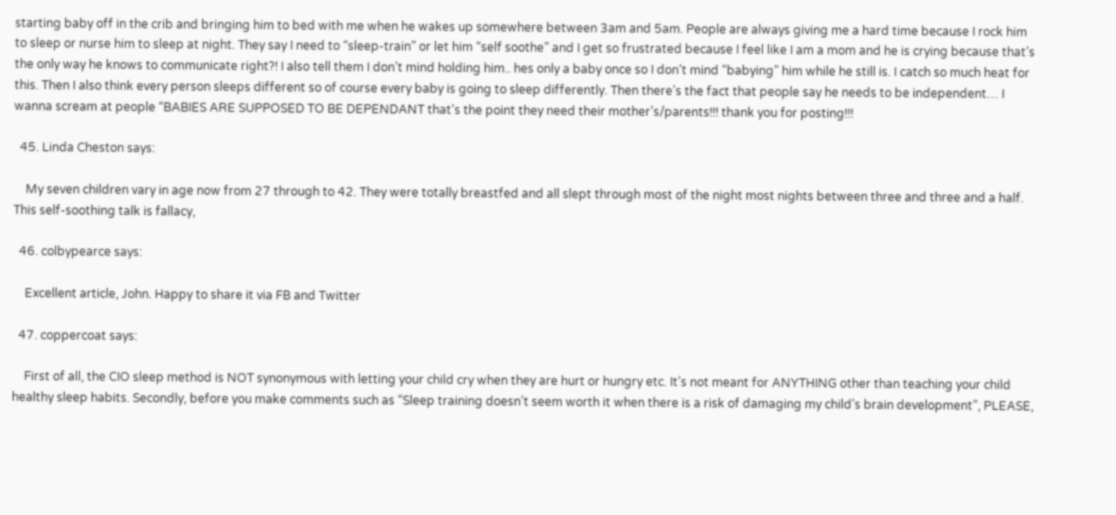starting baby off in the crib and bringing him to bed with me when he wakes up somewhere between 3am and 5am. People are always giving me a hard time because I rock him to sleep or nurse him to sleep at night. They say I need to “sleep-train” or let him “self soothe” and I get so frustrated because I feel like I am a mom and he is crying because that’s the only way he knows to communicate right?! I also tell them I don’t mind holding him.. hes only a baby once so I don’t mind “babying” him while he still is. I catch so much heat for this. Then I also think every person sleeps different so of course every baby is going to sleep differently. Then there’s the fact that people say he needs to be independent… I wanna scream at people “BABIES ARE SUPPOSED TO BE DEPENDANT that’s the point they need their mother’s/parents!!! thank you for posting!!!

  45. Linda Cheston says:

    My seven children vary in age now from 27 through to 42. They were totally breastfed and all slept through most of the night most nights between three and three and a half. This self-soothing talk is fallacy,

  46. colbypearce says:

    Excellent article, John. Happy to share it via FB and Twitter

  47. coppercoat says:

    First of all, the CIO sleep method is NOT synonymous with letting your child cry when they are hurt or hungry etc. It’s not meant for ANYTHING other than teaching your child healthy sleep habits. Secondly, before you make comments such as “Sleep training doesn’t seem worth it when there is a risk of damaging my child’s brain development”, PLEASE,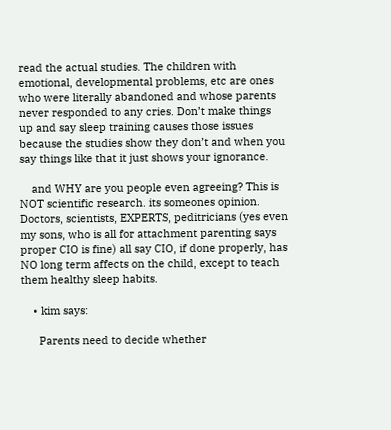read the actual studies. The children with emotional, developmental problems, etc are ones who were literally abandoned and whose parents never responded to any cries. Don’t make things up and say sleep training causes those issues because the studies show they don’t and when you say things like that it just shows your ignorance.

    and WHY are you people even agreeing? This is NOT scientific research. its someones opinion. Doctors, scientists, EXPERTS, peditricians (yes even my sons, who is all for attachment parenting says proper CIO is fine) all say CIO, if done properly, has NO long term affects on the child, except to teach them healthy sleep habits.

    • kim says:

      Parents need to decide whether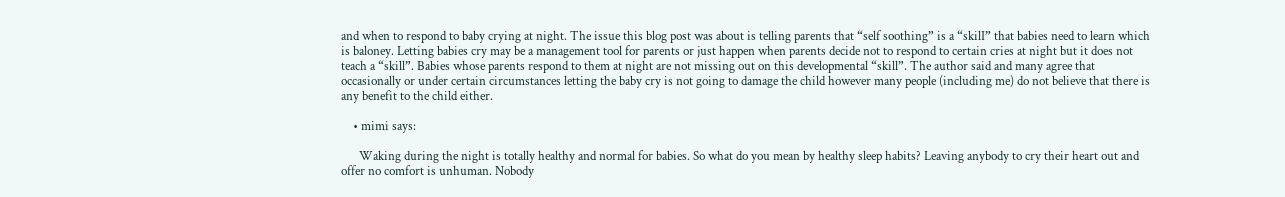and when to respond to baby crying at night. The issue this blog post was about is telling parents that “self soothing” is a “skilI” that babies need to learn which is baloney. Letting babies cry may be a management tool for parents or just happen when parents decide not to respond to certain cries at night but it does not teach a “skill”. Babies whose parents respond to them at night are not missing out on this developmental “skill”. The author said and many agree that occasionally or under certain circumstances letting the baby cry is not going to damage the child however many people (including me) do not believe that there is any benefit to the child either.

    • mimi says:

      Waking during the night is totally healthy and normal for babies. So what do you mean by healthy sleep habits? Leaving anybody to cry their heart out and offer no comfort is unhuman. Nobody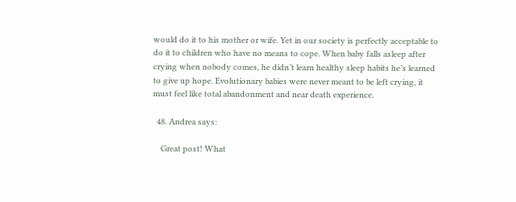would do it to his mother or wife. Yet in our society is perfectly acceptable to do it to children who have no means to cope. When baby falls asleep after crying when nobody comes, he didn’t learn healthy sleep habits he’s learned to give up hope. Evolutionary babies were never meant to be left crying, it must feel like total abandonment and near death experience.

  48. Andrea says:

    Great post! What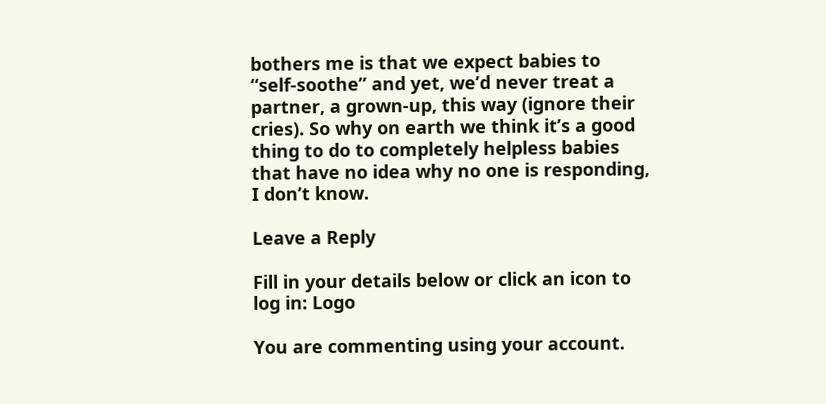bothers me is that we expect babies to “self-soothe” and yet, we’d never treat a partner, a grown-up, this way (ignore their cries). So why on earth we think it’s a good thing to do to completely helpless babies that have no idea why no one is responding, I don’t know.

Leave a Reply

Fill in your details below or click an icon to log in: Logo

You are commenting using your account.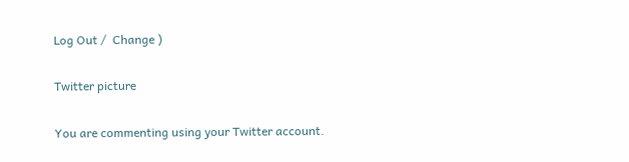Log Out /  Change )

Twitter picture

You are commenting using your Twitter account.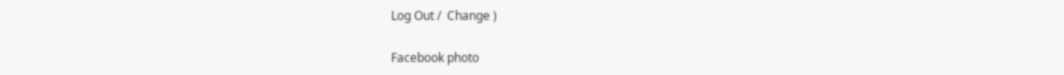Log Out /  Change )

Facebook photo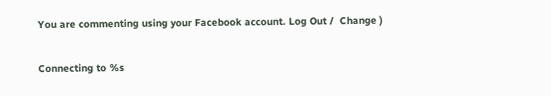You are commenting using your Facebook account. Log Out /  Change )

Connecting to %s